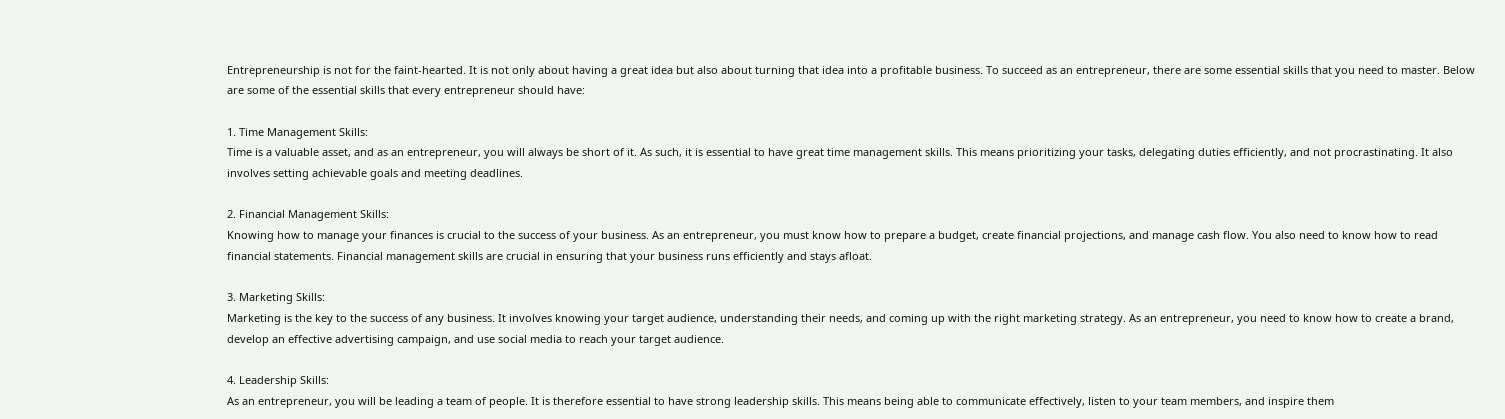Entrepreneurship is not for the faint-hearted. It is not only about having a great idea but also about turning that idea into a profitable business. To succeed as an entrepreneur, there are some essential skills that you need to master. Below are some of the essential skills that every entrepreneur should have:

1. Time Management Skills:
Time is a valuable asset, and as an entrepreneur, you will always be short of it. As such, it is essential to have great time management skills. This means prioritizing your tasks, delegating duties efficiently, and not procrastinating. It also involves setting achievable goals and meeting deadlines.

2. Financial Management Skills:
Knowing how to manage your finances is crucial to the success of your business. As an entrepreneur, you must know how to prepare a budget, create financial projections, and manage cash flow. You also need to know how to read financial statements. Financial management skills are crucial in ensuring that your business runs efficiently and stays afloat.

3. Marketing Skills:
Marketing is the key to the success of any business. It involves knowing your target audience, understanding their needs, and coming up with the right marketing strategy. As an entrepreneur, you need to know how to create a brand, develop an effective advertising campaign, and use social media to reach your target audience.

4. Leadership Skills:
As an entrepreneur, you will be leading a team of people. It is therefore essential to have strong leadership skills. This means being able to communicate effectively, listen to your team members, and inspire them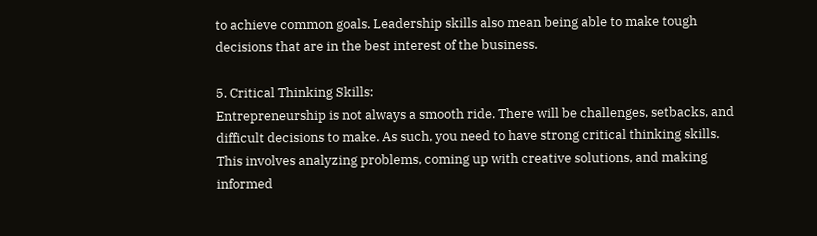to achieve common goals. Leadership skills also mean being able to make tough decisions that are in the best interest of the business.

5. Critical Thinking Skills:
Entrepreneurship is not always a smooth ride. There will be challenges, setbacks, and difficult decisions to make. As such, you need to have strong critical thinking skills. This involves analyzing problems, coming up with creative solutions, and making informed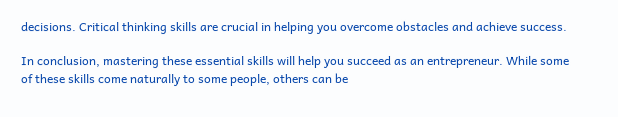decisions. Critical thinking skills are crucial in helping you overcome obstacles and achieve success.

In conclusion, mastering these essential skills will help you succeed as an entrepreneur. While some of these skills come naturally to some people, others can be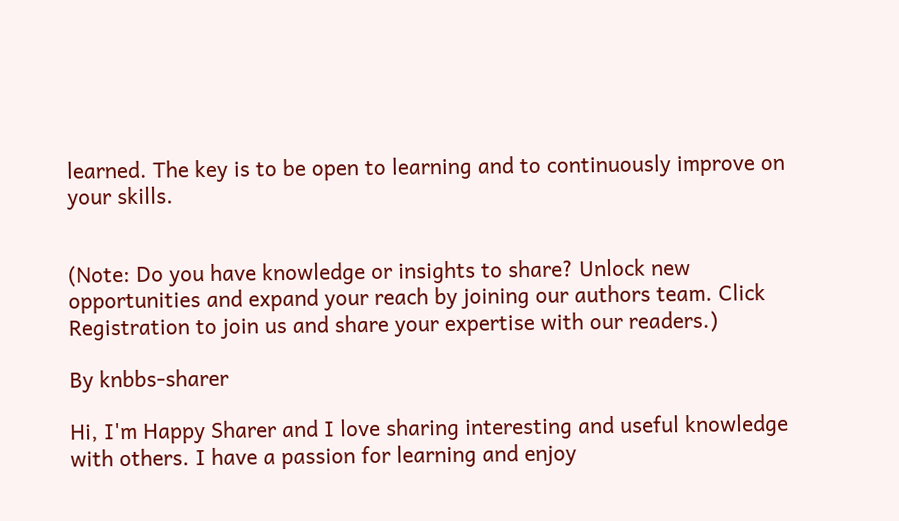learned. The key is to be open to learning and to continuously improve on your skills.


(Note: Do you have knowledge or insights to share? Unlock new opportunities and expand your reach by joining our authors team. Click Registration to join us and share your expertise with our readers.)

By knbbs-sharer

Hi, I'm Happy Sharer and I love sharing interesting and useful knowledge with others. I have a passion for learning and enjoy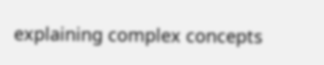explaining complex concepts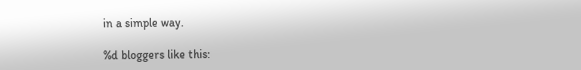in a simple way.

%d bloggers like this: